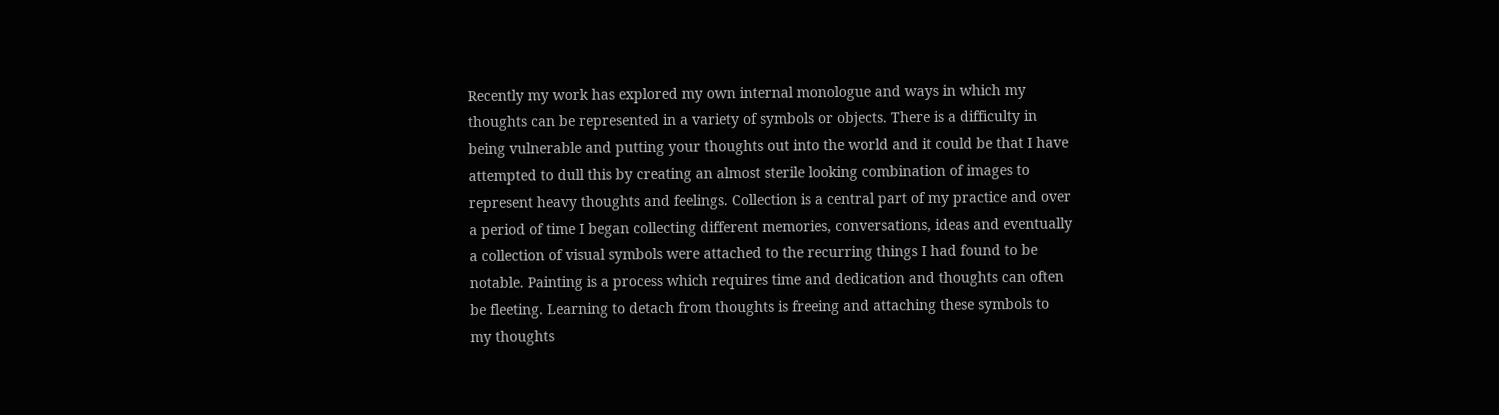Recently my work has explored my own internal monologue and ways in which my thoughts can be represented in a variety of symbols or objects. There is a difficulty in being vulnerable and putting your thoughts out into the world and it could be that I have attempted to dull this by creating an almost sterile looking combination of images to represent heavy thoughts and feelings. Collection is a central part of my practice and over a period of time I began collecting different memories, conversations, ideas and eventually a collection of visual symbols were attached to the recurring things I had found to be notable. Painting is a process which requires time and dedication and thoughts can often be fleeting. Learning to detach from thoughts is freeing and attaching these symbols to my thoughts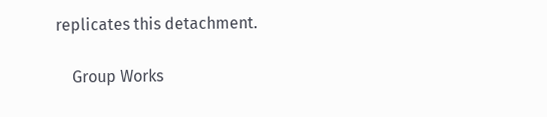replicates this detachment.

    Group Works